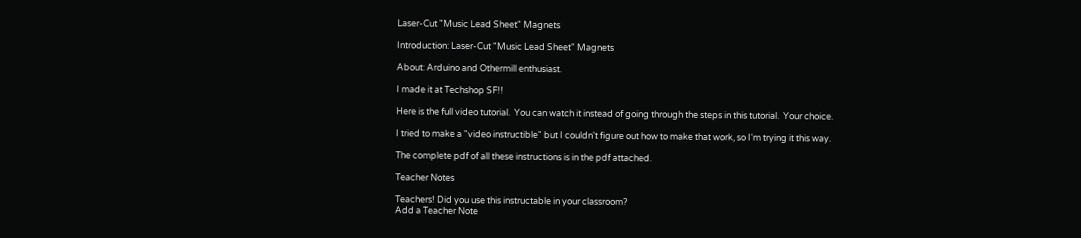Laser-Cut "Music Lead Sheet" Magnets

Introduction: Laser-Cut "Music Lead Sheet" Magnets

About: Arduino and Othermill enthusiast.

I made it at Techshop SF!!

Here is the full video tutorial.  You can watch it instead of going through the steps in this tutorial.  Your choice.

I tried to make a "video instructible" but I couldn't figure out how to make that work, so I'm trying it this way.

The complete pdf of all these instructions is in the pdf attached.

Teacher Notes

Teachers! Did you use this instructable in your classroom?
Add a Teacher Note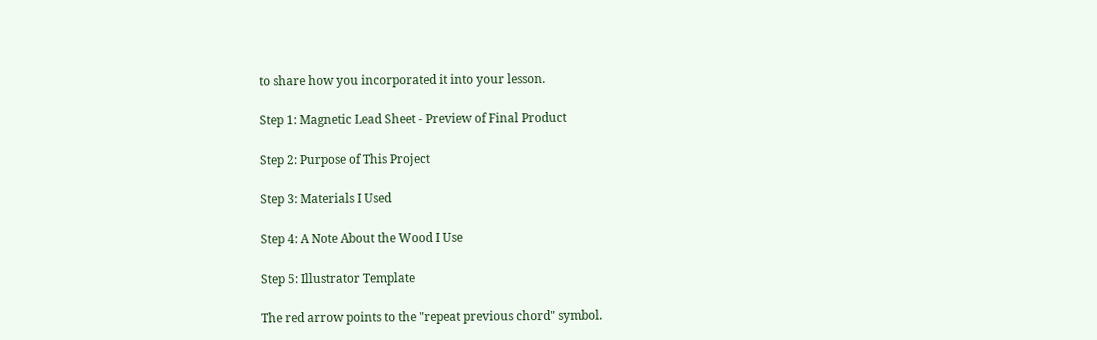to share how you incorporated it into your lesson.

Step 1: Magnetic Lead Sheet - Preview of Final Product

Step 2: Purpose of This Project

Step 3: Materials I Used

Step 4: A Note About the Wood I Use

Step 5: Illustrator Template

The red arrow points to the "repeat previous chord" symbol.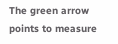The green arrow points to measure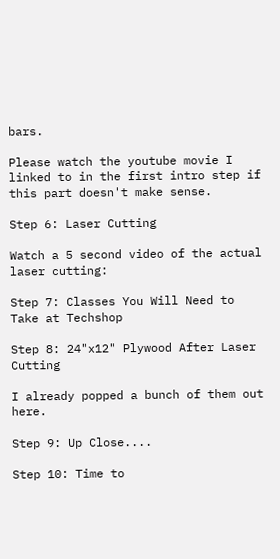bars.

Please watch the youtube movie I linked to in the first intro step if this part doesn't make sense.

Step 6: Laser Cutting

Watch a 5 second video of the actual laser cutting:

Step 7: Classes You Will Need to Take at Techshop

Step 8: 24"x12" Plywood After Laser Cutting

I already popped a bunch of them out here.

Step 9: Up Close....

Step 10: Time to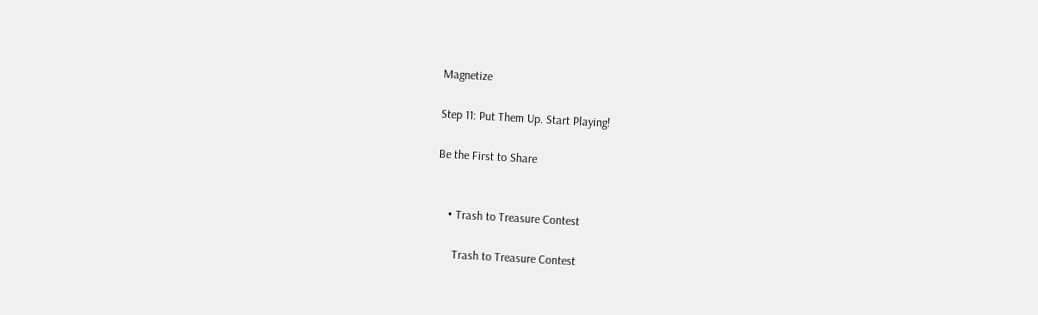Magnetize

Step 11: Put Them Up. Start Playing!

Be the First to Share


    • Trash to Treasure Contest

      Trash to Treasure Contest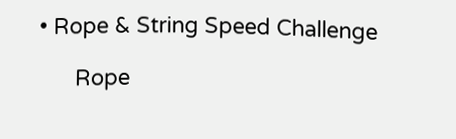• Rope & String Speed Challenge

      Rope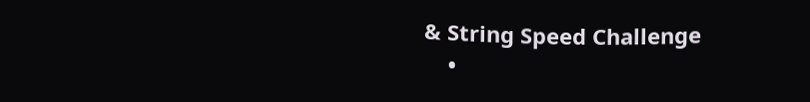& String Speed Challenge
    •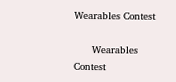Wearables Contest

      Wearables Contest